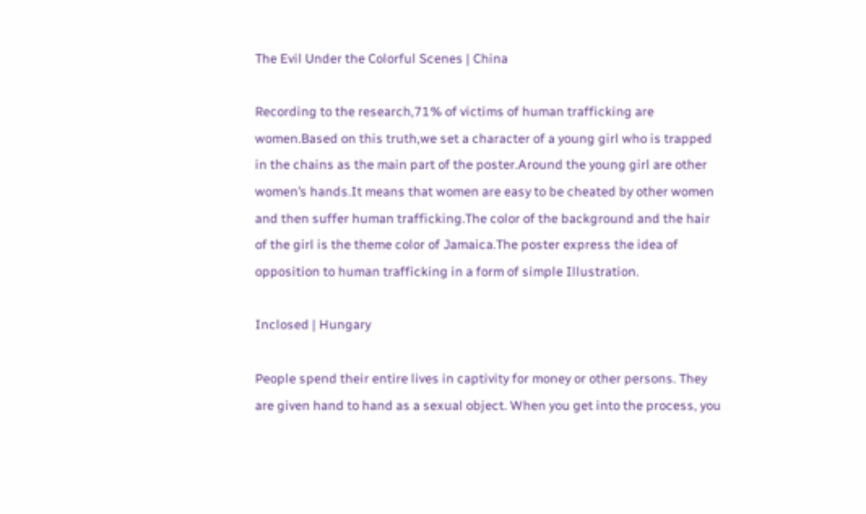The Evil Under the Colorful Scenes | China

Recording to the research,71% of victims of human trafficking are women.Based on this truth,we set a character of a young girl who is trapped in the chains as the main part of the poster.Around the young girl are other women’s hands.It means that women are easy to be cheated by other women and then suffer human trafficking.The color of the background and the hair of the girl is the theme color of Jamaica.The poster express the idea of opposition to human trafficking in a form of simple Illustration.

Inclosed | Hungary

People spend their entire lives in captivity for money or other persons. They are given hand to hand as a sexual object. When you get into the process, you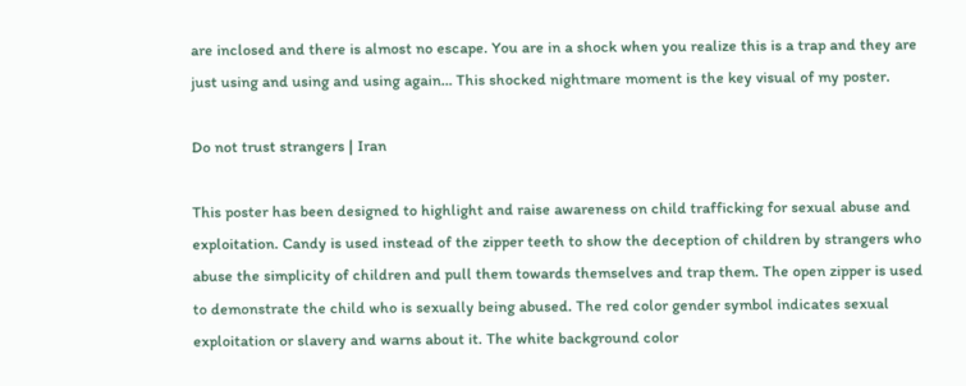are inclosed and there is almost no escape. You are in a shock when you realize this is a trap and they are just using and using and using again… This shocked nightmare moment is the key visual of my poster.

Do not trust strangers | Iran

This poster has been designed to highlight and raise awareness on child trafficking for sexual abuse and exploitation. Candy is used instead of the zipper teeth to show the deception of children by strangers who abuse the simplicity of children and pull them towards themselves and trap them. The open zipper is used to demonstrate the child who is sexually being abused. The red color gender symbol indicates sexual exploitation or slavery and warns about it. The white background color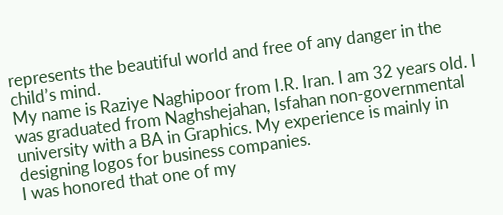represents the beautiful world and free of any danger in the child’s mind.
My name is Raziye Naghipoor from I.R. Iran. I am 32 years old. I was graduated from Naghshejahan, Isfahan non-governmental university with a BA in Graphics. My experience is mainly in designing logos for business companies.
I was honored that one of my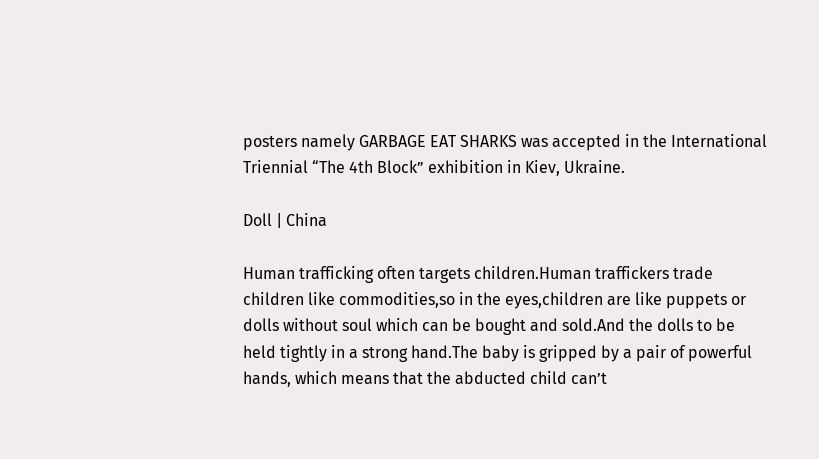posters namely GARBAGE EAT SHARKS was accepted in the International Triennial “The 4th Block” exhibition in Kiev, Ukraine.

Doll | China

Human trafficking often targets children.Human traffickers trade children like commodities,so in the eyes,children are like puppets or dolls without soul which can be bought and sold.And the dolls to be held tightly in a strong hand.The baby is gripped by a pair of powerful hands, which means that the abducted child can’t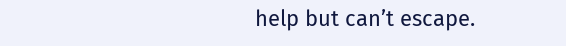help but can’t escape.